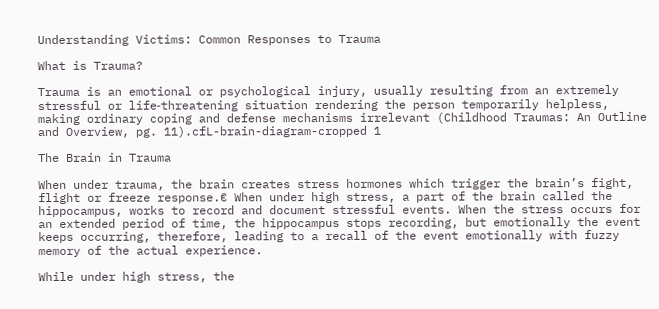Understanding Victims: Common Responses to Trauma

What is Trauma?

Trauma is an emotional or psychological injury, usually resulting from an extremely stressful or life‐threatening situation rendering the person temporarily helpless, making ordinary coping and defense mechanisms irrelevant (Childhood Traumas: An Outline and Overview, pg. 11).cfL-brain-diagram-cropped 1

The Brain in Trauma

When under trauma, the brain creates stress hormones which trigger the brain’s fight, flight or freeze response.€ When under high stress, a part of the brain called the hippocampus, works to record and document stressful events. When the stress occurs for an extended period of time, the hippocampus stops recording, but emotionally the event keeps occurring, therefore, leading to a recall of the event emotionally with fuzzy memory of the actual experience.

While under high stress, the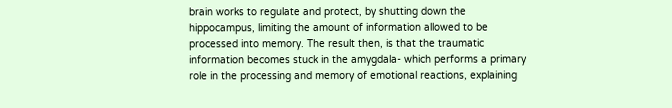brain works to regulate and protect, by shutting down the hippocampus, limiting the amount of information allowed to be processed into memory. The result then, is that the traumatic information becomes stuck in the amygdala‐ which performs a primary role in the processing and memory of emotional reactions, explaining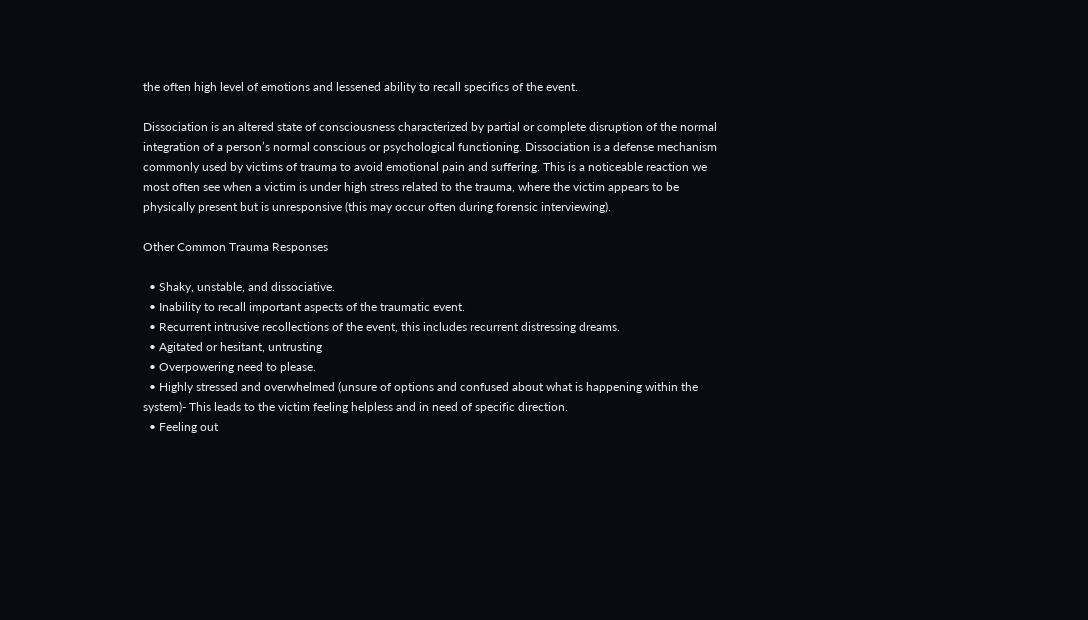the often high level of emotions and lessened ability to recall specifics of the event.

Dissociation is an altered state of consciousness characterized by partial or complete disruption of the normal integration of a person’s normal conscious or psychological functioning. Dissociation is a defense mechanism commonly used by victims of trauma to avoid emotional pain and suffering. This is a noticeable reaction we most often see when a victim is under high stress related to the trauma, where the victim appears to be physically present but is unresponsive (this may occur often during forensic interviewing).

Other Common Trauma Responses

  • Shaky, unstable, and dissociative.
  • Inability to recall important aspects of the traumatic event.
  • Recurrent intrusive recollections of the event, this includes recurrent distressing dreams.
  • Agitated or hesitant, untrusting
  • Overpowering need to please.
  • Highly stressed and overwhelmed (unsure of options and confused about what is happening within the system)‐ This leads to the victim feeling helpless and in need of specific direction.
  • Feeling out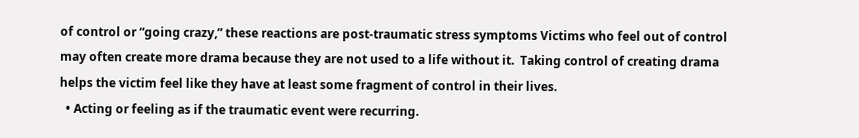of control or “going crazy,” these reactions are post‐traumatic stress symptoms Victims who feel out of control may often create more drama because they are not used to a life without it.  Taking control of creating drama helps the victim feel like they have at least some fragment of control in their lives.
  • Acting or feeling as if the traumatic event were recurring.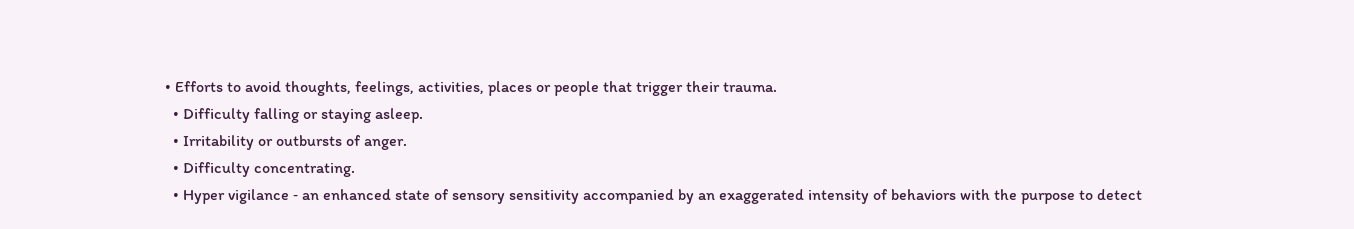• Efforts to avoid thoughts, feelings, activities, places or people that trigger their trauma.
  • Difficulty falling or staying asleep.
  • Irritability or outbursts of anger.
  • Difficulty concentrating.
  • Hyper vigilance ‐ an enhanced state of sensory sensitivity accompanied by an exaggerated intensity of behaviors with the purpose to detect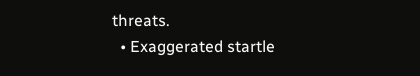threats.
  • Exaggerated startle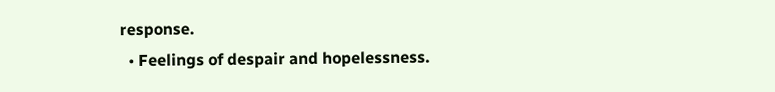response.
  • Feelings of despair and hopelessness.